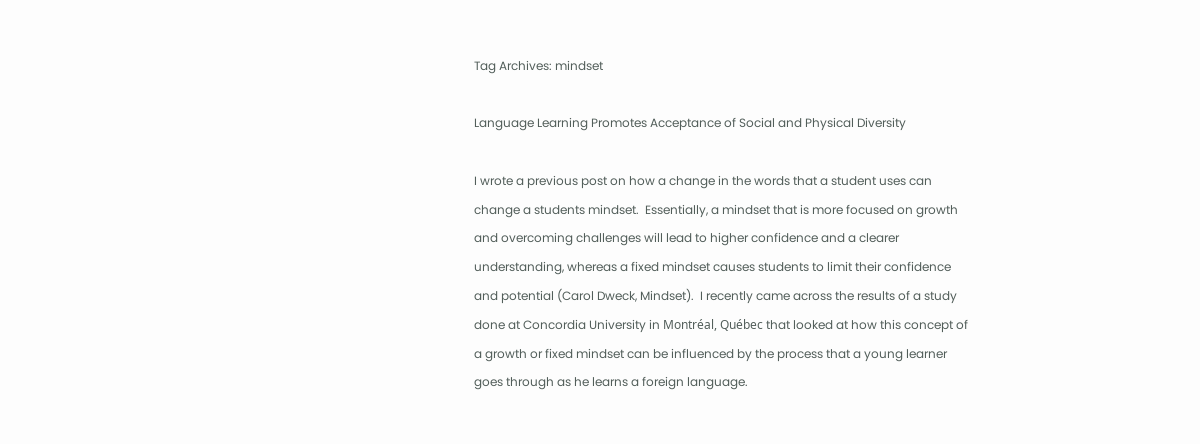Tag Archives: mindset

Language Learning Promotes Acceptance of Social and Physical Diversity

I wrote a previous post on how a change in the words that a student uses can change a students mindset.  Essentially, a mindset that is more focused on growth and overcoming challenges will lead to higher confidence and a clearer understanding, whereas a fixed mindset causes students to limit their confidence and potential (Carol Dweck, Mindset).  I recently came across the results of a study done at Concordia University in Montréal, Québec that looked at how this concept of a growth or fixed mindset can be influenced by the process that a young learner goes through as he learns a foreign language.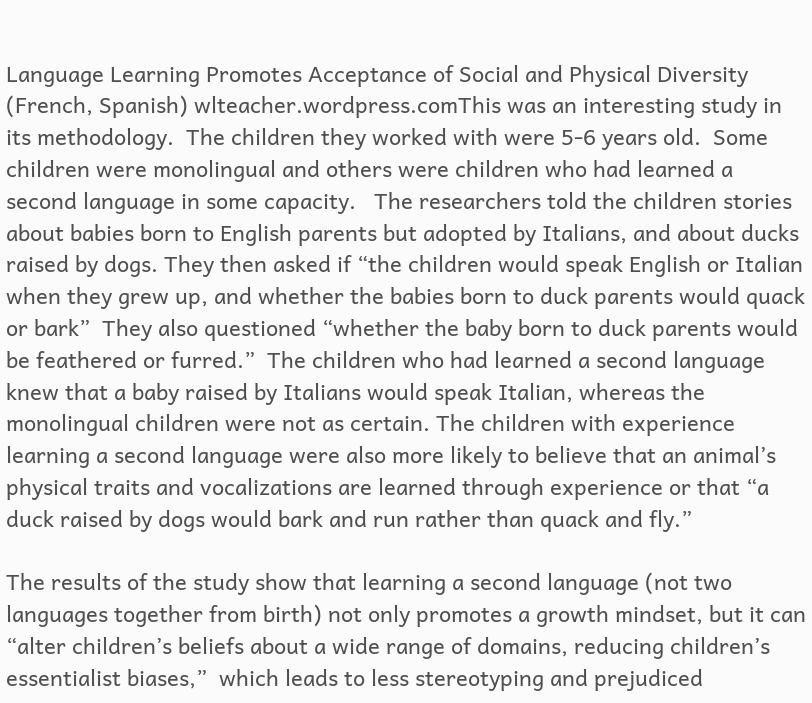Language Learning Promotes Acceptance of Social and Physical Diversity (French, Spanish) wlteacher.wordpress.comThis was an interesting study in its methodology.  The children they worked with were 5-6 years old.  Some children were monolingual and others were children who had learned a second language in some capacity.   The researchers told the children stories about babies born to English parents but adopted by Italians, and about ducks raised by dogs. They then asked if “the children would speak English or Italian when they grew up, and whether the babies born to duck parents would quack or bark”  They also questioned “whether the baby born to duck parents would be feathered or furred.”  The children who had learned a second language knew that a baby raised by Italians would speak Italian, whereas the monolingual children were not as certain. The children with experience learning a second language were also more likely to believe that an animal’s physical traits and vocalizations are learned through experience or that “a duck raised by dogs would bark and run rather than quack and fly.”

The results of the study show that learning a second language (not two languages together from birth) not only promotes a growth mindset, but it can “alter children’s beliefs about a wide range of domains, reducing children’s essentialist biases,”  which leads to less stereotyping and prejudiced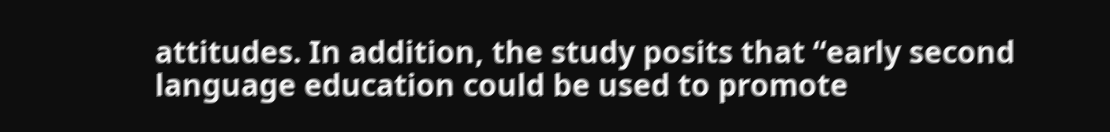attitudes. In addition, the study posits that “early second language education could be used to promote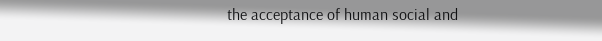the acceptance of human social and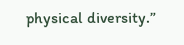physical diversity.”